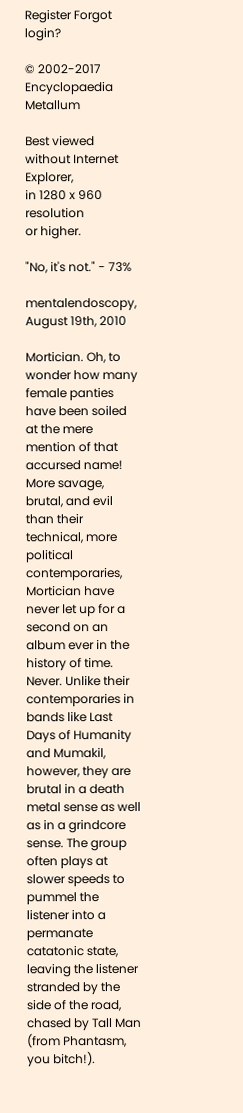Register Forgot login?

© 2002-2017
Encyclopaedia Metallum

Best viewed
without Internet Explorer,
in 1280 x 960 resolution
or higher.

"No, it's not." - 73%

mentalendoscopy, August 19th, 2010

Mortician. Oh, to wonder how many female panties have been soiled at the mere mention of that accursed name! More savage, brutal, and evil than their technical, more political contemporaries, Mortician have never let up for a second on an album ever in the history of time. Never. Unlike their contemporaries in bands like Last Days of Humanity and Mumakil, however, they are brutal in a death metal sense as well as in a grindcore sense. The group often plays at slower speeds to pummel the listener into a permanate catatonic state, leaving the listener stranded by the side of the road, chased by Tall Man (from Phantasm, you bitch!).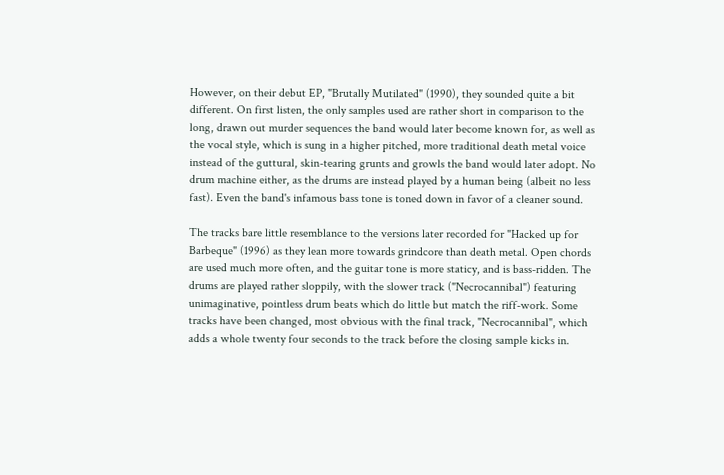However, on their debut EP, "Brutally Mutilated" (1990), they sounded quite a bit different. On first listen, the only samples used are rather short in comparison to the long, drawn out murder sequences the band would later become known for, as well as the vocal style, which is sung in a higher pitched, more traditional death metal voice instead of the guttural, skin-tearing grunts and growls the band would later adopt. No drum machine either, as the drums are instead played by a human being (albeit no less fast). Even the band's infamous bass tone is toned down in favor of a cleaner sound.

The tracks bare little resemblance to the versions later recorded for "Hacked up for Barbeque" (1996) as they lean more towards grindcore than death metal. Open chords are used much more often, and the guitar tone is more staticy, and is bass-ridden. The drums are played rather sloppily, with the slower track ("Necrocannibal") featuring unimaginative, pointless drum beats which do little but match the riff-work. Some tracks have been changed, most obvious with the final track, "Necrocannibal", which adds a whole twenty four seconds to the track before the closing sample kicks in.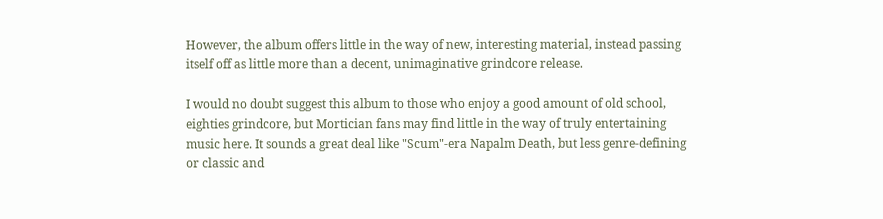However, the album offers little in the way of new, interesting material, instead passing itself off as little more than a decent, unimaginative grindcore release.

I would no doubt suggest this album to those who enjoy a good amount of old school, eighties grindcore, but Mortician fans may find little in the way of truly entertaining music here. It sounds a great deal like "Scum"-era Napalm Death, but less genre-defining or classic and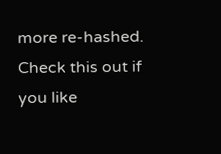more re-hashed. Check this out if you like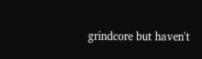grindcore but haven't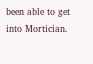been able to get into Mortician.